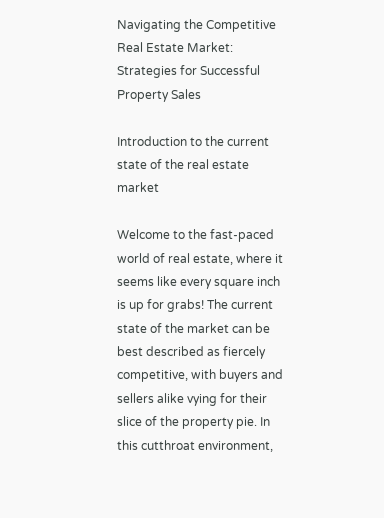Navigating the Competitive Real Estate Market: Strategies for Successful Property Sales

Introduction to the current state of the real estate market

Welcome to the fast-paced world of real estate, where it seems like every square inch is up for grabs! The current state of the market can be best described as fiercely competitive, with buyers and sellers alike vying for their slice of the property pie. In this cutthroat environment,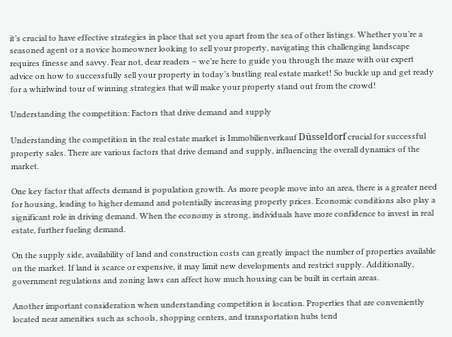it’s crucial to have effective strategies in place that set you apart from the sea of other listings. Whether you’re a seasoned agent or a novice homeowner looking to sell your property, navigating this challenging landscape requires finesse and savvy. Fear not, dear readers – we’re here to guide you through the maze with our expert advice on how to successfully sell your property in today’s bustling real estate market! So buckle up and get ready for a whirlwind tour of winning strategies that will make your property stand out from the crowd!

Understanding the competition: Factors that drive demand and supply

Understanding the competition in the real estate market is Immobilienverkauf Düsseldorf crucial for successful property sales. There are various factors that drive demand and supply, influencing the overall dynamics of the market.

One key factor that affects demand is population growth. As more people move into an area, there is a greater need for housing, leading to higher demand and potentially increasing property prices. Economic conditions also play a significant role in driving demand. When the economy is strong, individuals have more confidence to invest in real estate, further fueling demand.

On the supply side, availability of land and construction costs can greatly impact the number of properties available on the market. If land is scarce or expensive, it may limit new developments and restrict supply. Additionally, government regulations and zoning laws can affect how much housing can be built in certain areas.

Another important consideration when understanding competition is location. Properties that are conveniently located near amenities such as schools, shopping centers, and transportation hubs tend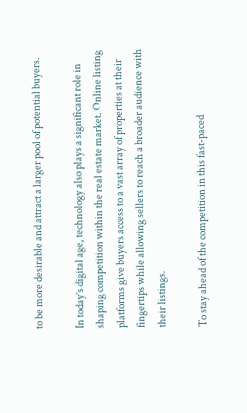to be more desirable and attract a larger pool of potential buyers.

In today’s digital age, technology also plays a significant role in shaping competition within the real estate market. Online listing platforms give buyers access to a vast array of properties at their fingertips while allowing sellers to reach a broader audience with their listings.

To stay ahead of the competition in this fast-paced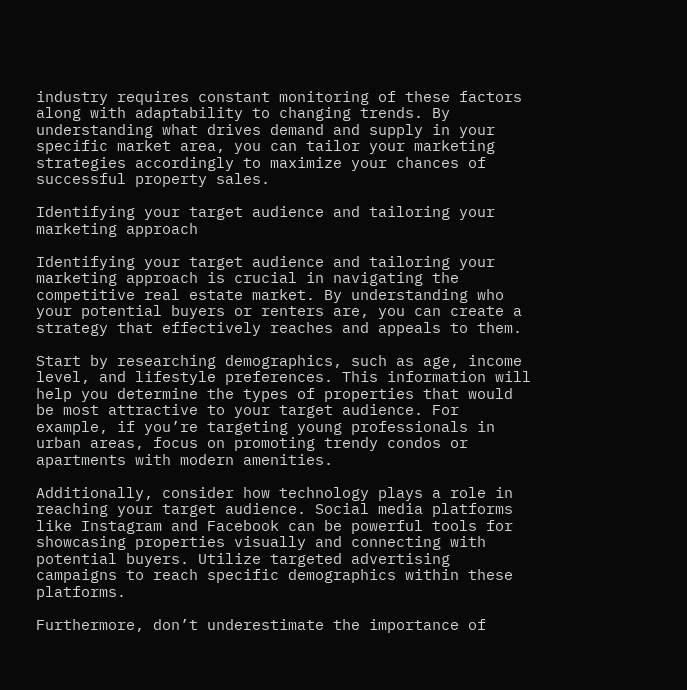industry requires constant monitoring of these factors along with adaptability to changing trends. By understanding what drives demand and supply in your specific market area, you can tailor your marketing strategies accordingly to maximize your chances of successful property sales.

Identifying your target audience and tailoring your marketing approach

Identifying your target audience and tailoring your marketing approach is crucial in navigating the competitive real estate market. By understanding who your potential buyers or renters are, you can create a strategy that effectively reaches and appeals to them.

Start by researching demographics, such as age, income level, and lifestyle preferences. This information will help you determine the types of properties that would be most attractive to your target audience. For example, if you’re targeting young professionals in urban areas, focus on promoting trendy condos or apartments with modern amenities.

Additionally, consider how technology plays a role in reaching your target audience. Social media platforms like Instagram and Facebook can be powerful tools for showcasing properties visually and connecting with potential buyers. Utilize targeted advertising campaigns to reach specific demographics within these platforms.

Furthermore, don’t underestimate the importance of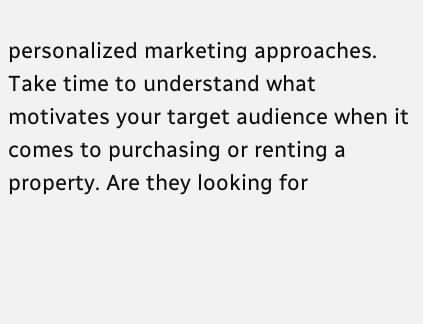personalized marketing approaches. Take time to understand what motivates your target audience when it comes to purchasing or renting a property. Are they looking for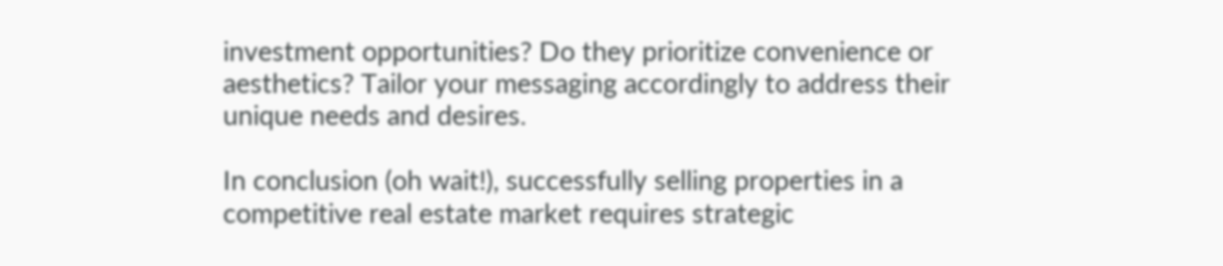investment opportunities? Do they prioritize convenience or aesthetics? Tailor your messaging accordingly to address their unique needs and desires.

In conclusion (oh wait!), successfully selling properties in a competitive real estate market requires strategic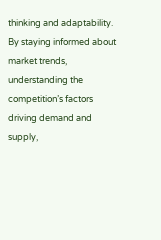thinking and adaptability. By staying informed about market trends, understanding the competition’s factors driving demand and supply,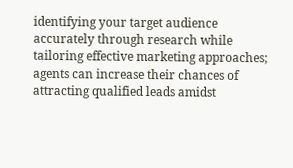identifying your target audience accurately through research while tailoring effective marketing approaches; agents can increase their chances of attracting qualified leads amidst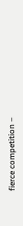fierce competition –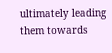ultimately leading them towards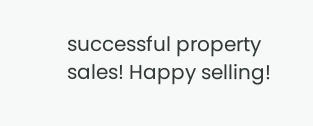successful property sales! Happy selling!